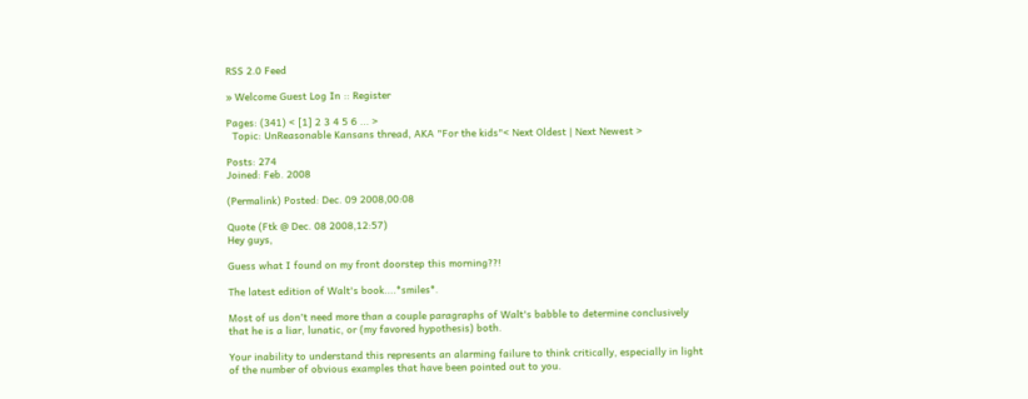RSS 2.0 Feed

» Welcome Guest Log In :: Register

Pages: (341) < [1] 2 3 4 5 6 ... >
  Topic: UnReasonable Kansans thread, AKA "For the kids"< Next Oldest | Next Newest >

Posts: 274
Joined: Feb. 2008

(Permalink) Posted: Dec. 09 2008,00:08

Quote (Ftk @ Dec. 08 2008,12:57)
Hey guys,

Guess what I found on my front doorstep this morning??!

The latest edition of Walt's book....*smiles*.

Most of us don't need more than a couple paragraphs of Walt's babble to determine conclusively that he is a liar, lunatic, or (my favored hypothesis) both.

Your inability to understand this represents an alarming failure to think critically, especially in light of the number of obvious examples that have been pointed out to you.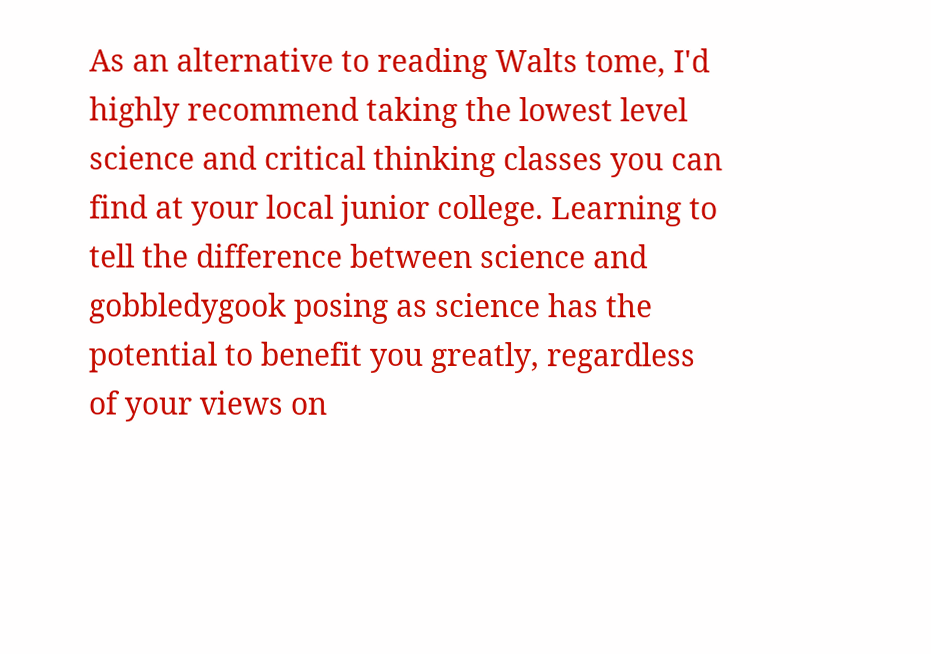As an alternative to reading Walts tome, I'd highly recommend taking the lowest level science and critical thinking classes you can find at your local junior college. Learning to tell the difference between science and gobbledygook posing as science has the potential to benefit you greatly, regardless of your views on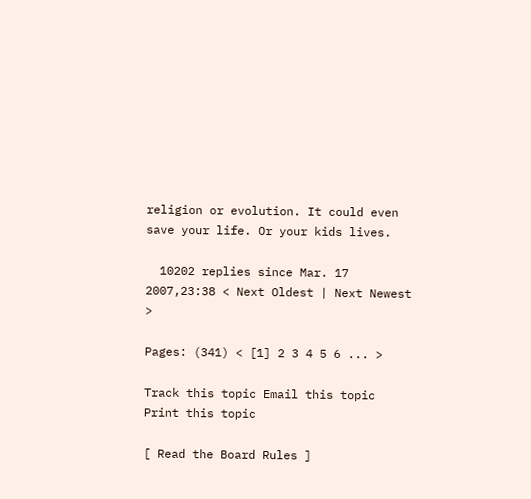religion or evolution. It could even save your life. Or your kids lives.

  10202 replies since Mar. 17 2007,23:38 < Next Oldest | Next Newest >

Pages: (341) < [1] 2 3 4 5 6 ... >

Track this topic Email this topic Print this topic

[ Read the Board Rules ]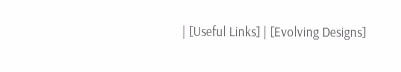| [Useful Links] | [Evolving Designs]